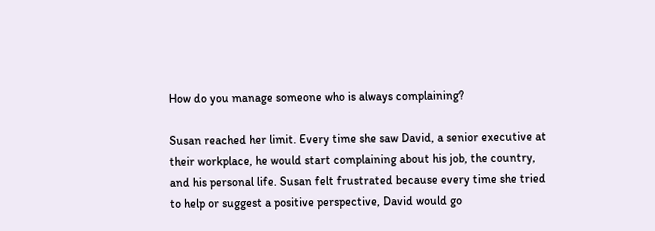How do you manage someone who is always complaining?

Susan reached her limit. Every time she saw David, a senior executive at their workplace, he would start complaining about his job, the country, and his personal life. Susan felt frustrated because every time she tried to help or suggest a positive perspective, David would go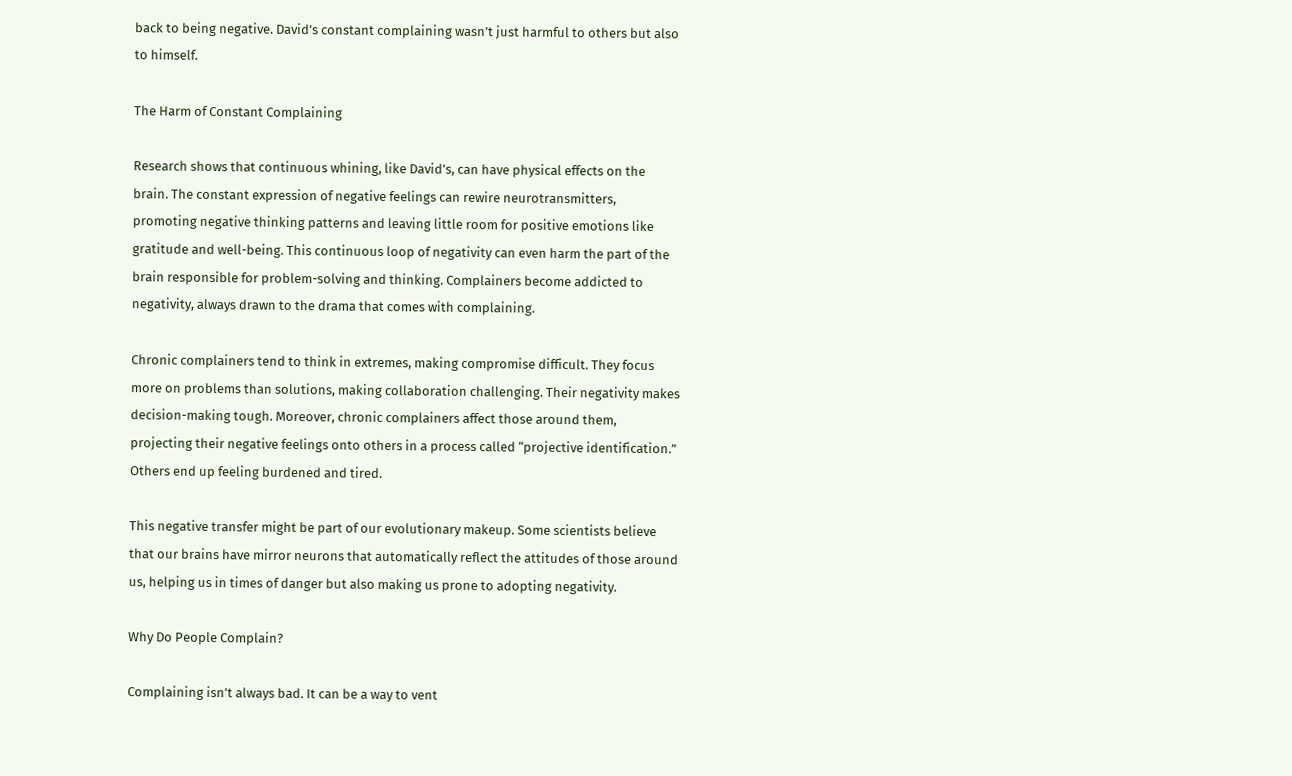back to being negative. David’s constant complaining wasn’t just harmful to others but also to himself.

The Harm of Constant Complaining

Research shows that continuous whining, like David’s, can have physical effects on the brain. The constant expression of negative feelings can rewire neurotransmitters, promoting negative thinking patterns and leaving little room for positive emotions like gratitude and well-being. This continuous loop of negativity can even harm the part of the brain responsible for problem-solving and thinking. Complainers become addicted to negativity, always drawn to the drama that comes with complaining.

Chronic complainers tend to think in extremes, making compromise difficult. They focus more on problems than solutions, making collaboration challenging. Their negativity makes decision-making tough. Moreover, chronic complainers affect those around them, projecting their negative feelings onto others in a process called “projective identification.” Others end up feeling burdened and tired.

This negative transfer might be part of our evolutionary makeup. Some scientists believe that our brains have mirror neurons that automatically reflect the attitudes of those around us, helping us in times of danger but also making us prone to adopting negativity.

Why Do People Complain?

Complaining isn’t always bad. It can be a way to vent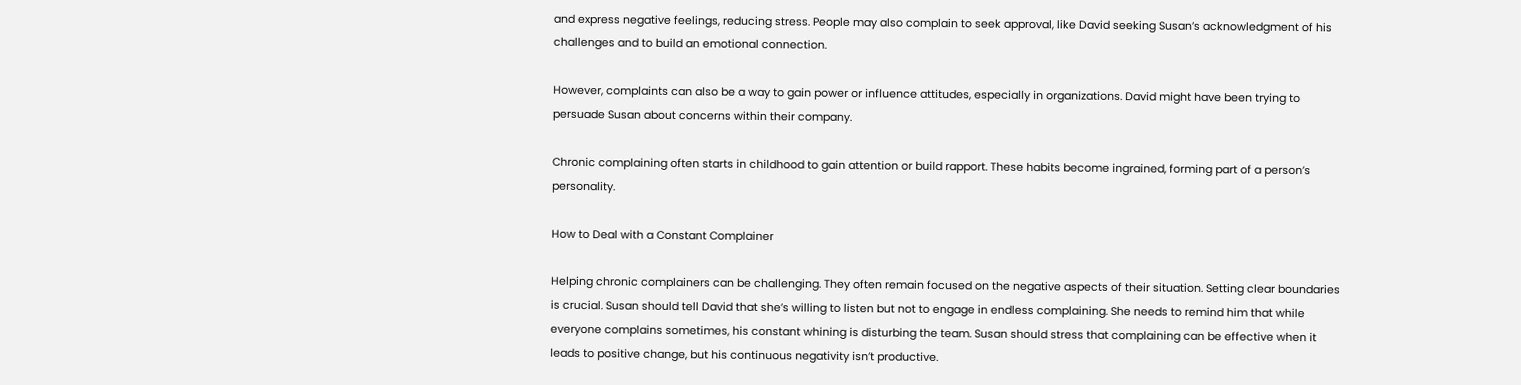and express negative feelings, reducing stress. People may also complain to seek approval, like David seeking Susan’s acknowledgment of his challenges and to build an emotional connection.

However, complaints can also be a way to gain power or influence attitudes, especially in organizations. David might have been trying to persuade Susan about concerns within their company.

Chronic complaining often starts in childhood to gain attention or build rapport. These habits become ingrained, forming part of a person’s personality.

How to Deal with a Constant Complainer

Helping chronic complainers can be challenging. They often remain focused on the negative aspects of their situation. Setting clear boundaries is crucial. Susan should tell David that she’s willing to listen but not to engage in endless complaining. She needs to remind him that while everyone complains sometimes, his constant whining is disturbing the team. Susan should stress that complaining can be effective when it leads to positive change, but his continuous negativity isn’t productive.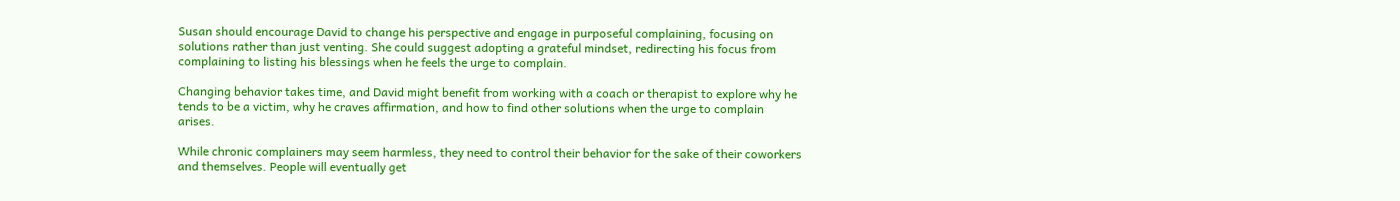Susan should encourage David to change his perspective and engage in purposeful complaining, focusing on solutions rather than just venting. She could suggest adopting a grateful mindset, redirecting his focus from complaining to listing his blessings when he feels the urge to complain.

Changing behavior takes time, and David might benefit from working with a coach or therapist to explore why he tends to be a victim, why he craves affirmation, and how to find other solutions when the urge to complain arises.

While chronic complainers may seem harmless, they need to control their behavior for the sake of their coworkers and themselves. People will eventually get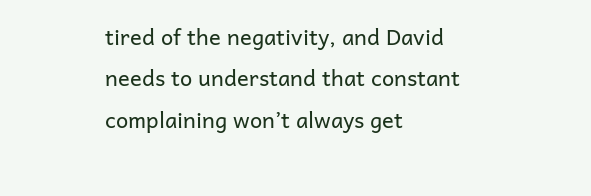tired of the negativity, and David needs to understand that constant complaining won’t always get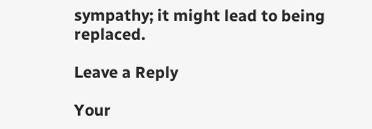sympathy; it might lead to being replaced.

Leave a Reply

Your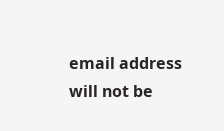email address will not be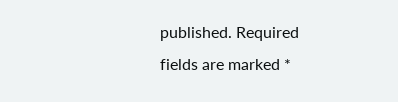published. Required fields are marked *